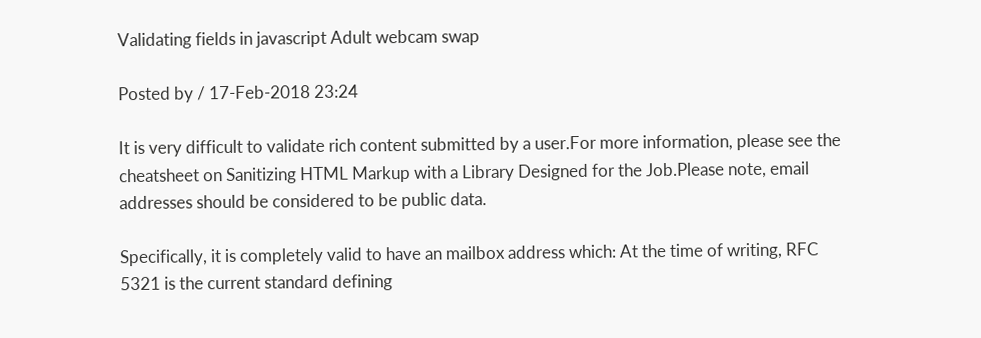Validating fields in javascript Adult webcam swap

Posted by / 17-Feb-2018 23:24

It is very difficult to validate rich content submitted by a user.For more information, please see the cheatsheet on Sanitizing HTML Markup with a Library Designed for the Job.Please note, email addresses should be considered to be public data.

Specifically, it is completely valid to have an mailbox address which: At the time of writing, RFC 5321 is the current standard defining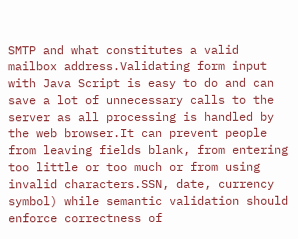SMTP and what constitutes a valid mailbox address.Validating form input with Java Script is easy to do and can save a lot of unnecessary calls to the server as all processing is handled by the web browser.It can prevent people from leaving fields blank, from entering too little or too much or from using invalid characters.SSN, date, currency symbol) while semantic validation should enforce correctness of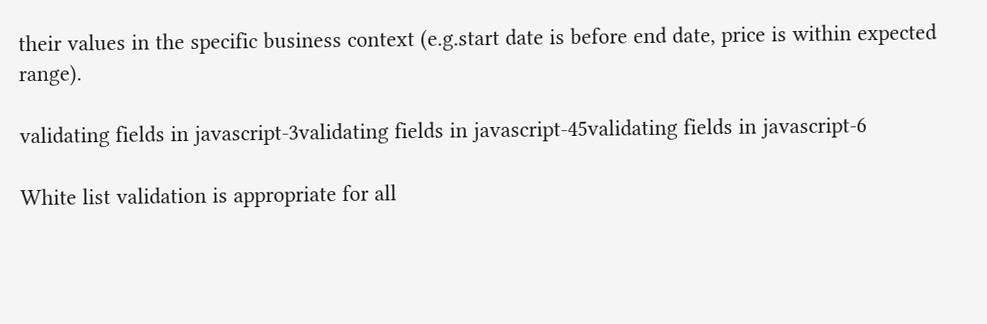their values in the specific business context (e.g.start date is before end date, price is within expected range).

validating fields in javascript-3validating fields in javascript-45validating fields in javascript-6

White list validation is appropriate for all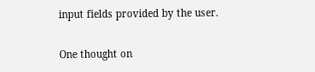input fields provided by the user.

One thought on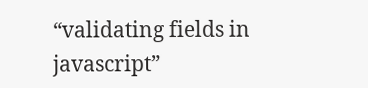“validating fields in javascript”